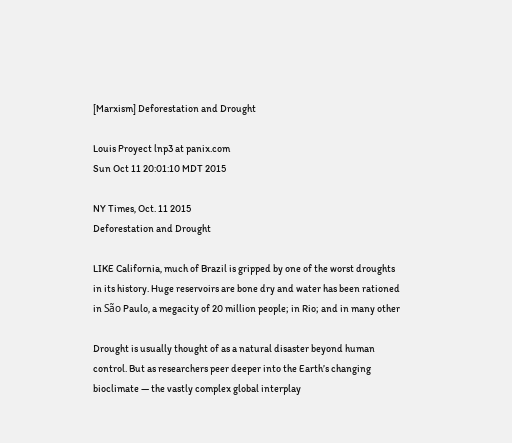[Marxism] Deforestation and Drought

Louis Proyect lnp3 at panix.com
Sun Oct 11 20:01:10 MDT 2015

NY Times, Oct. 11 2015
Deforestation and Drought

LIKE California, much of Brazil is gripped by one of the worst droughts
in its history. Huge reservoirs are bone dry and water has been rationed
in São Paulo, a megacity of 20 million people; in Rio; and in many other

Drought is usually thought of as a natural disaster beyond human
control. But as researchers peer deeper into the Earth’s changing
bioclimate — the vastly complex global interplay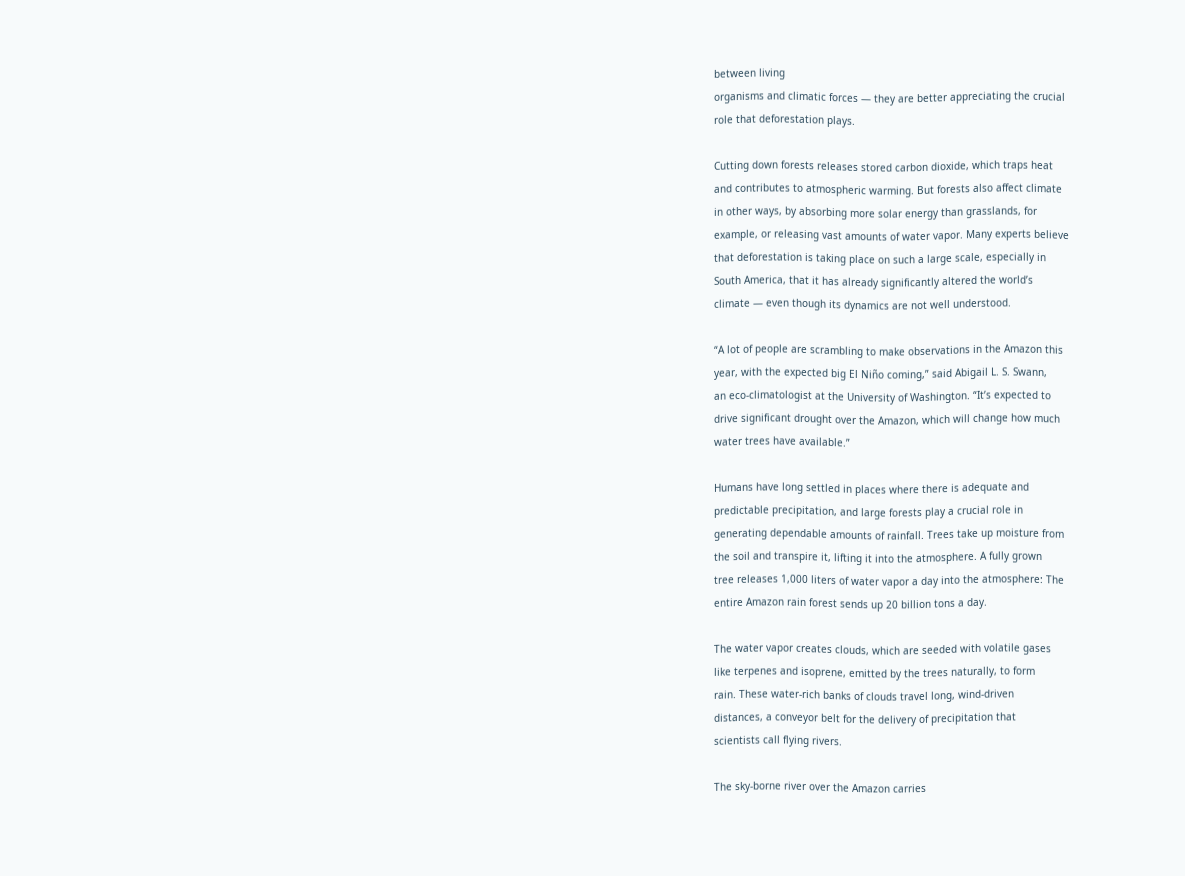between living
organisms and climatic forces — they are better appreciating the crucial
role that deforestation plays.

Cutting down forests releases stored carbon dioxide, which traps heat
and contributes to atmospheric warming. But forests also affect climate
in other ways, by absorbing more solar energy than grasslands, for
example, or releasing vast amounts of water vapor. Many experts believe
that deforestation is taking place on such a large scale, especially in
South America, that it has already significantly altered the world’s
climate — even though its dynamics are not well understood.

“A lot of people are scrambling to make observations in the Amazon this
year, with the expected big El Niño coming,” said Abigail L. S. Swann,
an eco-climatologist at the University of Washington. “It’s expected to
drive significant drought over the Amazon, which will change how much
water trees have available.”

Humans have long settled in places where there is adequate and
predictable precipitation, and large forests play a crucial role in
generating dependable amounts of rainfall. Trees take up moisture from
the soil and transpire it, lifting it into the atmosphere. A fully grown
tree releases 1,000 liters of water vapor a day into the atmosphere: The
entire Amazon rain forest sends up 20 billion tons a day.

The water vapor creates clouds, which are seeded with volatile gases
like terpenes and isoprene, emitted by the trees naturally, to form
rain. These water-rich banks of clouds travel long, wind-driven
distances, a conveyor belt for the delivery of precipitation that
scientists call flying rivers.

The sky-borne river over the Amazon carries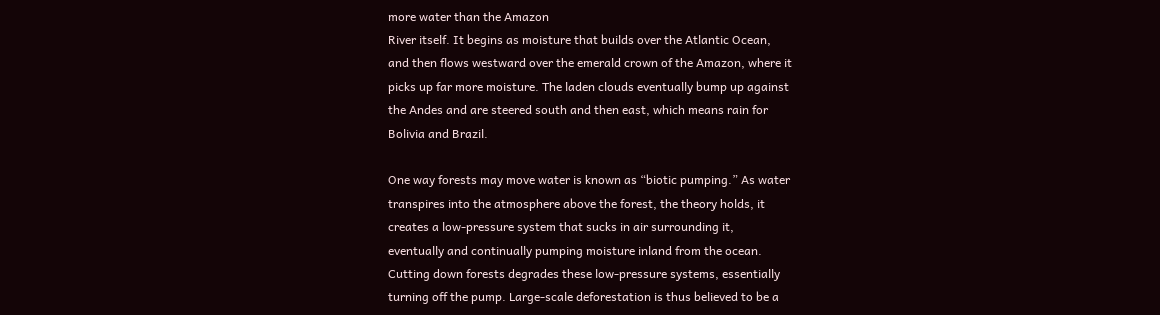more water than the Amazon
River itself. It begins as moisture that builds over the Atlantic Ocean,
and then flows westward over the emerald crown of the Amazon, where it
picks up far more moisture. The laden clouds eventually bump up against
the Andes and are steered south and then east, which means rain for
Bolivia and Brazil.

One way forests may move water is known as “biotic pumping.” As water
transpires into the atmosphere above the forest, the theory holds, it
creates a low-pressure system that sucks in air surrounding it,
eventually and continually pumping moisture inland from the ocean.
Cutting down forests degrades these low-pressure systems, essentially
turning off the pump. Large-scale deforestation is thus believed to be a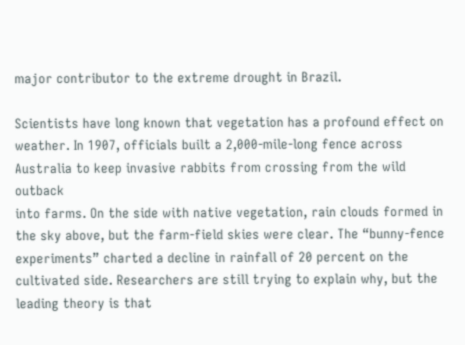major contributor to the extreme drought in Brazil.

Scientists have long known that vegetation has a profound effect on
weather. In 1907, officials built a 2,000-mile-long fence across
Australia to keep invasive rabbits from crossing from the wild outback
into farms. On the side with native vegetation, rain clouds formed in
the sky above, but the farm-field skies were clear. The “bunny-fence
experiments” charted a decline in rainfall of 20 percent on the
cultivated side. Researchers are still trying to explain why, but the
leading theory is that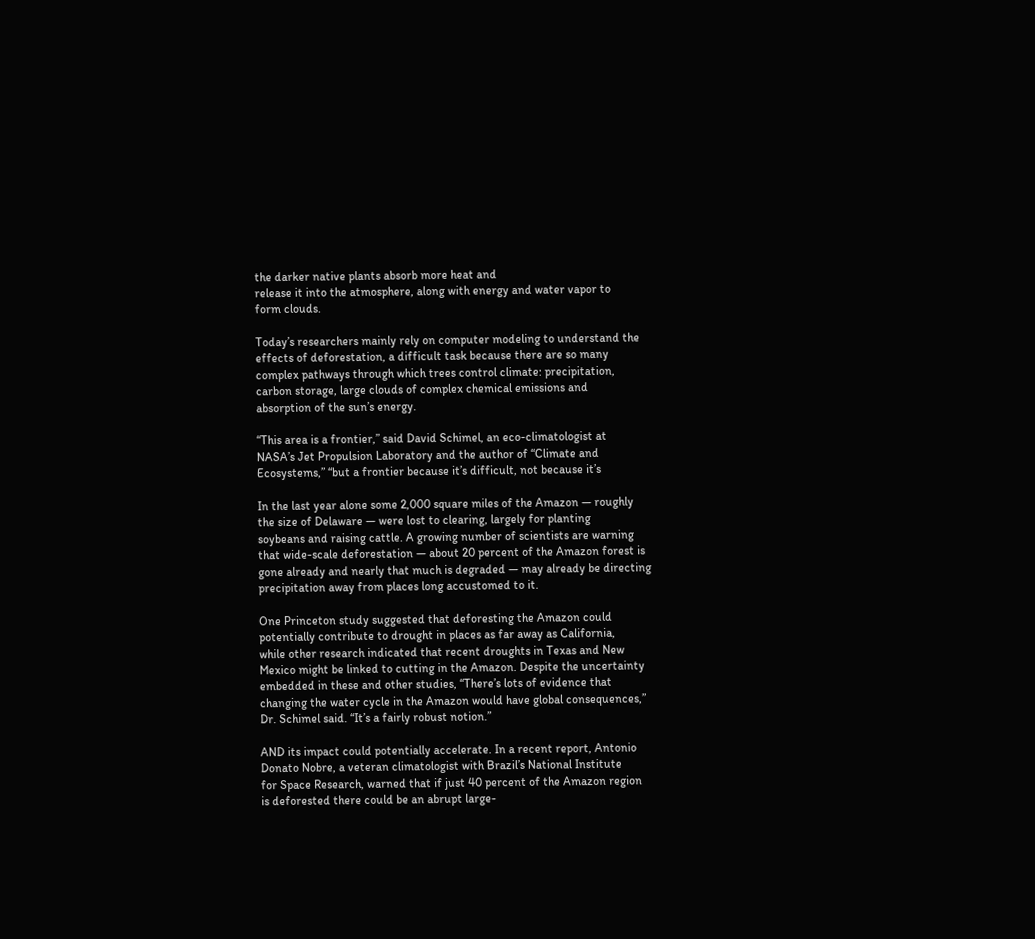the darker native plants absorb more heat and
release it into the atmosphere, along with energy and water vapor to
form clouds.

Today’s researchers mainly rely on computer modeling to understand the
effects of deforestation, a difficult task because there are so many
complex pathways through which trees control climate: precipitation,
carbon storage, large clouds of complex chemical emissions and
absorption of the sun’s energy.

“This area is a frontier,” said David Schimel, an eco-climatologist at
NASA’s Jet Propulsion Laboratory and the author of “Climate and
Ecosystems,” “but a frontier because it’s difficult, not because it’s

In the last year alone some 2,000 square miles of the Amazon — roughly
the size of Delaware — were lost to clearing, largely for planting
soybeans and raising cattle. A growing number of scientists are warning
that wide-scale deforestation — about 20 percent of the Amazon forest is
gone already and nearly that much is degraded — may already be directing
precipitation away from places long accustomed to it.

One Princeton study suggested that deforesting the Amazon could
potentially contribute to drought in places as far away as California,
while other research indicated that recent droughts in Texas and New
Mexico might be linked to cutting in the Amazon. Despite the uncertainty
embedded in these and other studies, “There’s lots of evidence that
changing the water cycle in the Amazon would have global consequences,”
Dr. Schimel said. “It’s a fairly robust notion.”

AND its impact could potentially accelerate. In a recent report, Antonio
Donato Nobre, a veteran climatologist with Brazil’s National Institute
for Space Research, warned that if just 40 percent of the Amazon region
is deforested there could be an abrupt large-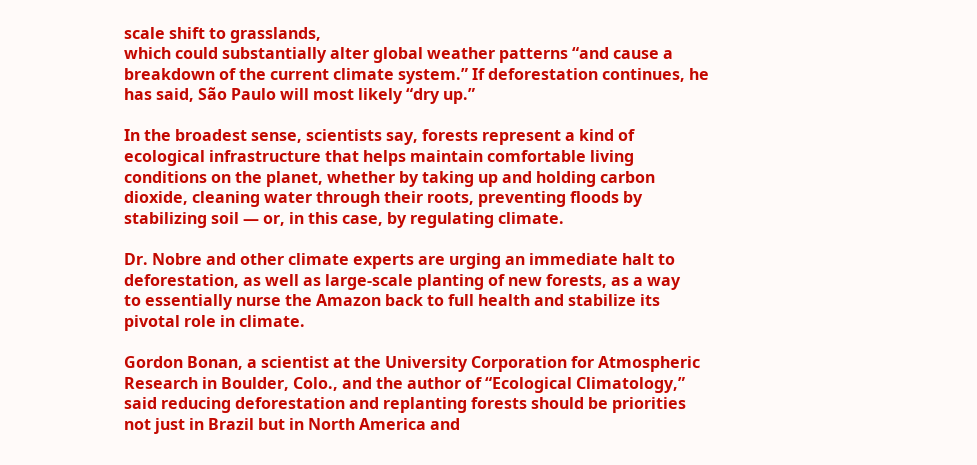scale shift to grasslands,
which could substantially alter global weather patterns “and cause a
breakdown of the current climate system.” If deforestation continues, he
has said, São Paulo will most likely “dry up.”

In the broadest sense, scientists say, forests represent a kind of
ecological infrastructure that helps maintain comfortable living
conditions on the planet, whether by taking up and holding carbon
dioxide, cleaning water through their roots, preventing floods by
stabilizing soil — or, in this case, by regulating climate.

Dr. Nobre and other climate experts are urging an immediate halt to
deforestation, as well as large-scale planting of new forests, as a way
to essentially nurse the Amazon back to full health and stabilize its
pivotal role in climate.

Gordon Bonan, a scientist at the University Corporation for Atmospheric
Research in Boulder, Colo., and the author of “Ecological Climatology,”
said reducing deforestation and replanting forests should be priorities
not just in Brazil but in North America and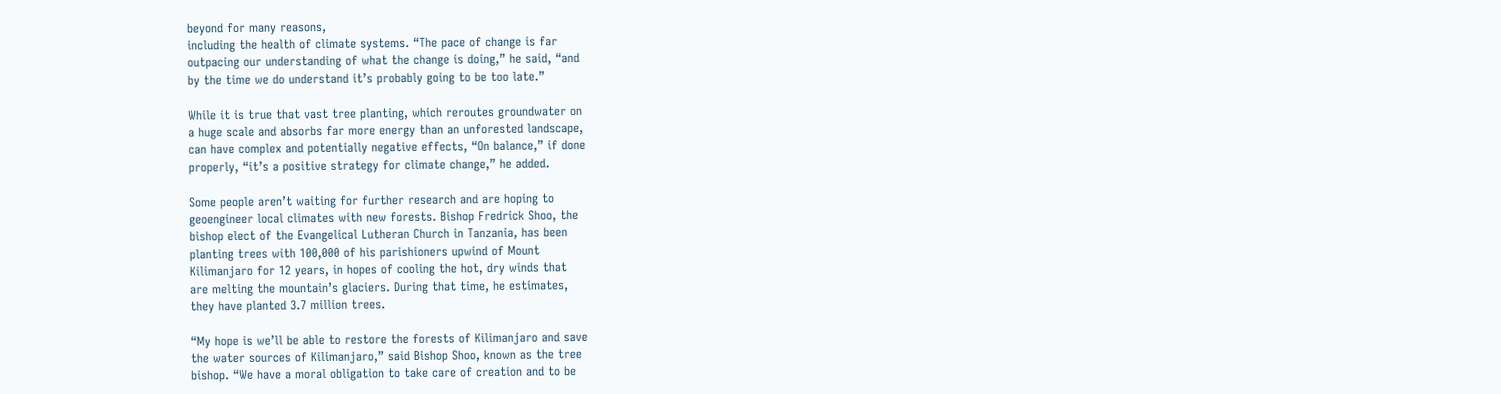beyond for many reasons,
including the health of climate systems. “The pace of change is far
outpacing our understanding of what the change is doing,” he said, “and
by the time we do understand it’s probably going to be too late.”

While it is true that vast tree planting, which reroutes groundwater on
a huge scale and absorbs far more energy than an unforested landscape,
can have complex and potentially negative effects, “On balance,” if done
properly, “it’s a positive strategy for climate change,” he added.

Some people aren’t waiting for further research and are hoping to
geoengineer local climates with new forests. Bishop Fredrick Shoo, the
bishop elect of the Evangelical Lutheran Church in Tanzania, has been
planting trees with 100,000 of his parishioners upwind of Mount
Kilimanjaro for 12 years, in hopes of cooling the hot, dry winds that
are melting the mountain’s glaciers. During that time, he estimates,
they have planted 3.7 million trees.

“My hope is we’ll be able to restore the forests of Kilimanjaro and save
the water sources of Kilimanjaro,” said Bishop Shoo, known as the tree
bishop. “We have a moral obligation to take care of creation and to be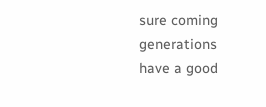sure coming generations have a good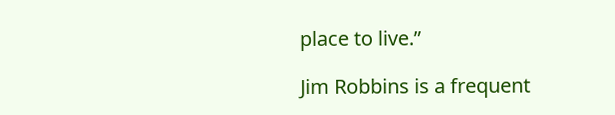place to live.”

Jim Robbins is a frequent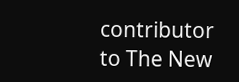contributor to The New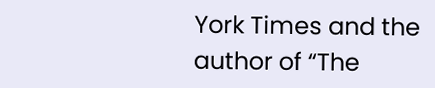York Times and the
author of “The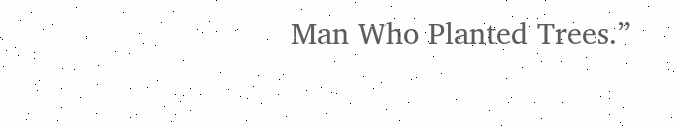Man Who Planted Trees.”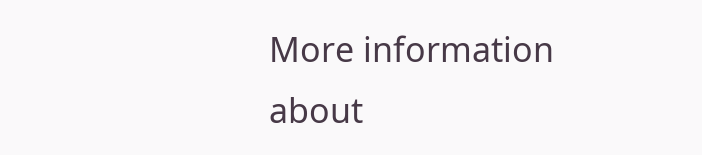More information about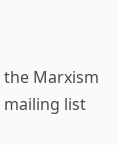the Marxism mailing list